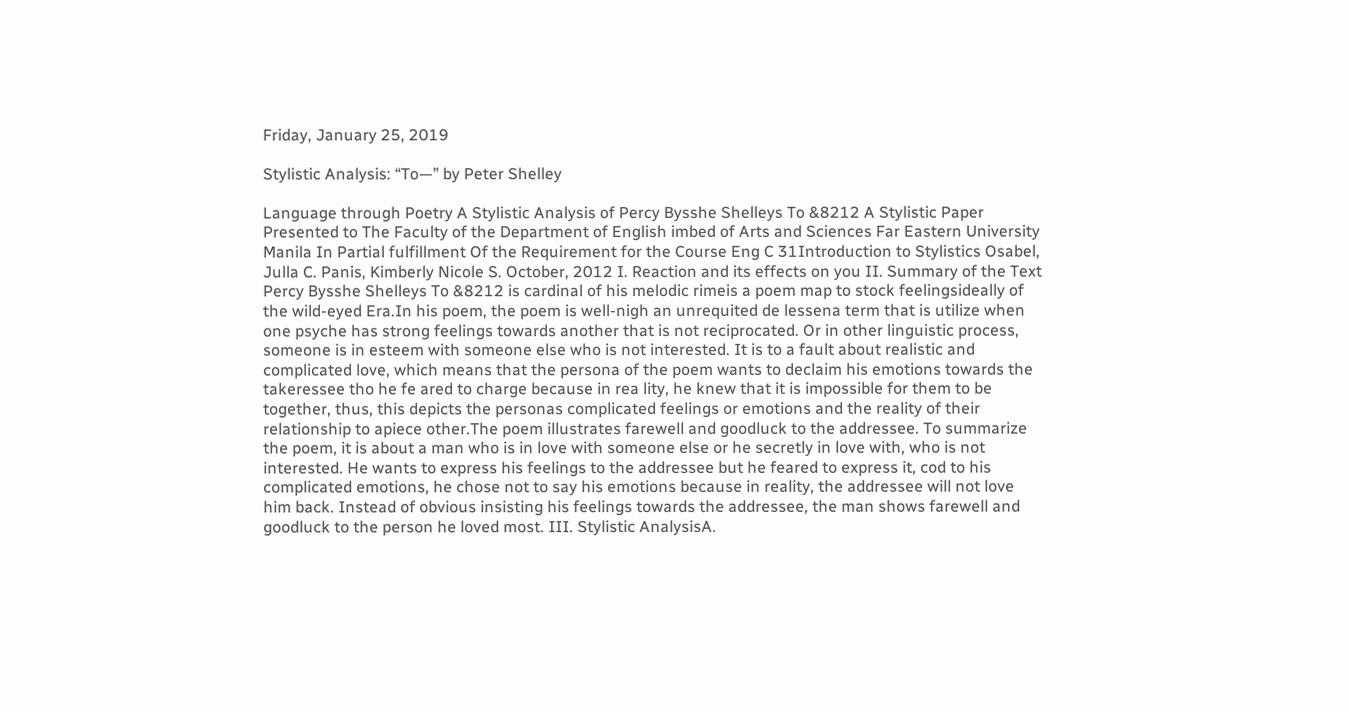Friday, January 25, 2019

Stylistic Analysis: “To—” by Peter Shelley

Language through Poetry A Stylistic Analysis of Percy Bysshe Shelleys To &8212 A Stylistic Paper Presented to The Faculty of the Department of English imbed of Arts and Sciences Far Eastern University Manila In Partial fulfillment Of the Requirement for the Course Eng C 31Introduction to Stylistics Osabel, Julla C. Panis, Kimberly Nicole S. October, 2012 I. Reaction and its effects on you II. Summary of the Text Percy Bysshe Shelleys To &8212 is cardinal of his melodic rimeis a poem map to stock feelingsideally of the wild-eyed Era.In his poem, the poem is well-nigh an unrequited de lessena term that is utilize when one psyche has strong feelings towards another that is not reciprocated. Or in other linguistic process, someone is in esteem with someone else who is not interested. It is to a fault about realistic and complicated love, which means that the persona of the poem wants to declaim his emotions towards the takeressee tho he fe ared to charge because in rea lity, he knew that it is impossible for them to be together, thus, this depicts the personas complicated feelings or emotions and the reality of their relationship to apiece other.The poem illustrates farewell and goodluck to the addressee. To summarize the poem, it is about a man who is in love with someone else or he secretly in love with, who is not interested. He wants to express his feelings to the addressee but he feared to express it, cod to his complicated emotions, he chose not to say his emotions because in reality, the addressee will not love him back. Instead of obvious insisting his feelings towards the addressee, the man shows farewell and goodluck to the person he loved most. III. Stylistic AnalysisA.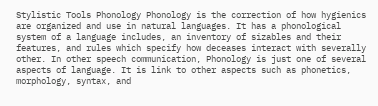Stylistic Tools Phonology Phonology is the correction of how hygienics are organized and use in natural languages. It has a phonological system of a language includes, an inventory of sizables and their features, and rules which specify how deceases interact with severally other. In other speech communication, Phonology is just one of several aspects of language. It is link to other aspects such as phonetics, morphology, syntax, and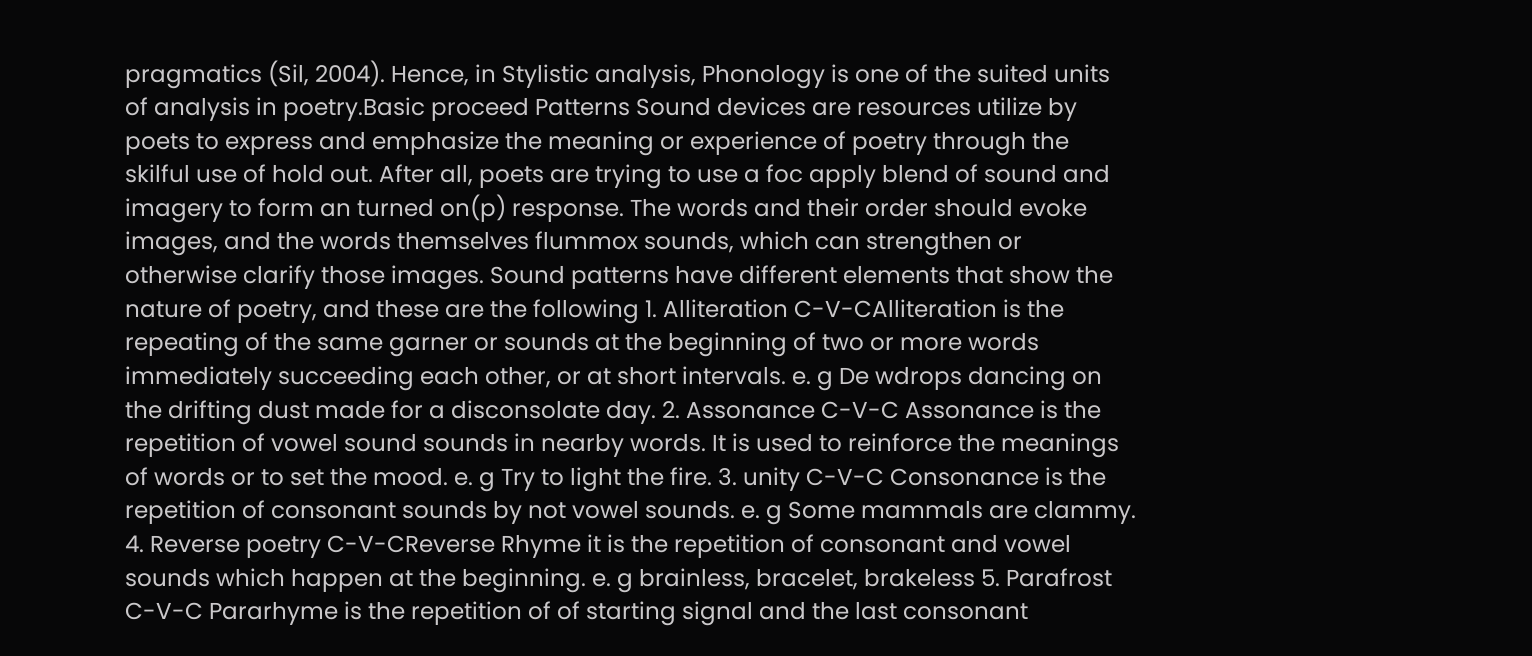pragmatics (Sil, 2004). Hence, in Stylistic analysis, Phonology is one of the suited units of analysis in poetry.Basic proceed Patterns Sound devices are resources utilize by poets to express and emphasize the meaning or experience of poetry through the skilful use of hold out. After all, poets are trying to use a foc apply blend of sound and imagery to form an turned on(p) response. The words and their order should evoke images, and the words themselves flummox sounds, which can strengthen or otherwise clarify those images. Sound patterns have different elements that show the nature of poetry, and these are the following 1. Alliteration C-V-CAlliteration is the repeating of the same garner or sounds at the beginning of two or more words immediately succeeding each other, or at short intervals. e. g De wdrops dancing on the drifting dust made for a disconsolate day. 2. Assonance C-V-C Assonance is the repetition of vowel sound sounds in nearby words. It is used to reinforce the meanings of words or to set the mood. e. g Try to light the fire. 3. unity C-V-C Consonance is the repetition of consonant sounds by not vowel sounds. e. g Some mammals are clammy. 4. Reverse poetry C-V-CReverse Rhyme it is the repetition of consonant and vowel sounds which happen at the beginning. e. g brainless, bracelet, brakeless 5. Parafrost C-V-C Pararhyme is the repetition of of starting signal and the last consonant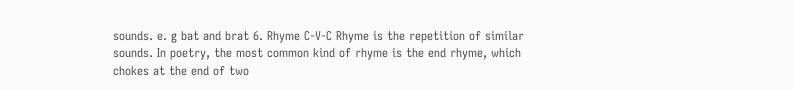sounds. e. g bat and brat 6. Rhyme C-V-C Rhyme is the repetition of similar sounds. In poetry, the most common kind of rhyme is the end rhyme, which chokes at the end of two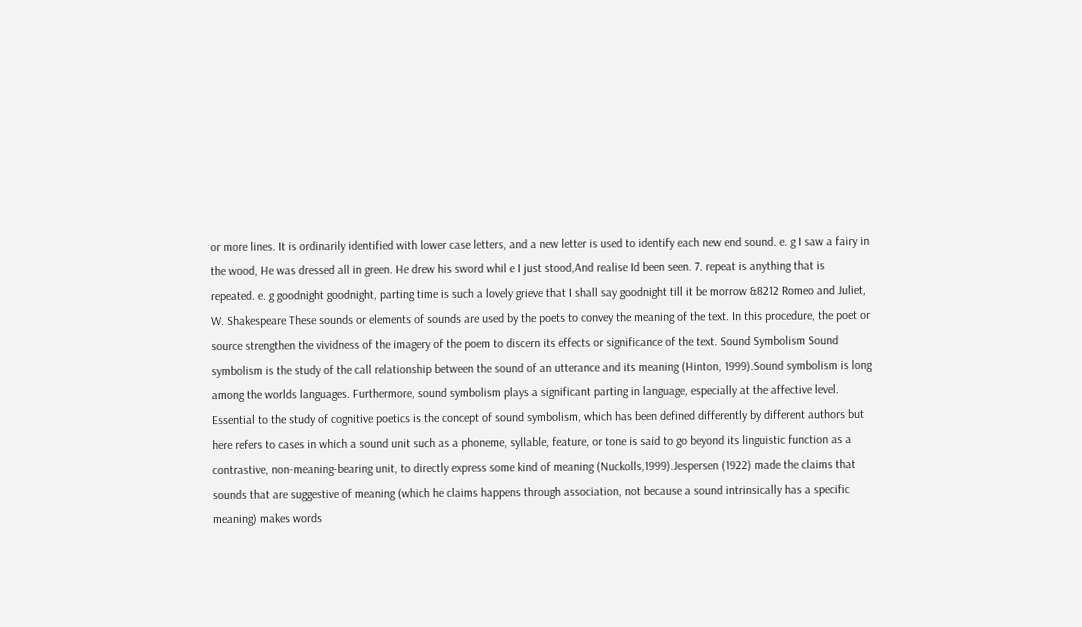or more lines. It is ordinarily identified with lower case letters, and a new letter is used to identify each new end sound. e. g I saw a fairy in the wood, He was dressed all in green. He drew his sword whil e I just stood,And realise Id been seen. 7. repeat is anything that is repeated. e. g goodnight goodnight, parting time is such a lovely grieve that I shall say goodnight till it be morrow &8212 Romeo and Juliet, W. Shakespeare These sounds or elements of sounds are used by the poets to convey the meaning of the text. In this procedure, the poet or source strengthen the vividness of the imagery of the poem to discern its effects or significance of the text. Sound Symbolism Sound symbolism is the study of the call relationship between the sound of an utterance and its meaning (Hinton, 1999).Sound symbolism is long among the worlds languages. Furthermore, sound symbolism plays a significant parting in language, especially at the affective level. Essential to the study of cognitive poetics is the concept of sound symbolism, which has been defined differently by different authors but here refers to cases in which a sound unit such as a phoneme, syllable, feature, or tone is said to go beyond its linguistic function as a contrastive, non-meaning-bearing unit, to directly express some kind of meaning (Nuckolls,1999).Jespersen (1922) made the claims that sounds that are suggestive of meaning (which he claims happens through association, not because a sound intrinsically has a specific meaning) makes words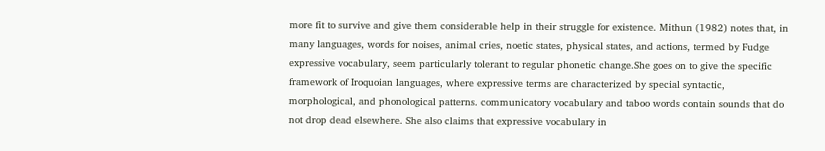more fit to survive and give them considerable help in their struggle for existence. Mithun (1982) notes that, in many languages, words for noises, animal cries, noetic states, physical states, and actions, termed by Fudge expressive vocabulary, seem particularly tolerant to regular phonetic change.She goes on to give the specific framework of Iroquoian languages, where expressive terms are characterized by special syntactic, morphological, and phonological patterns. communicatory vocabulary and taboo words contain sounds that do not drop dead elsewhere. She also claims that expressive vocabulary in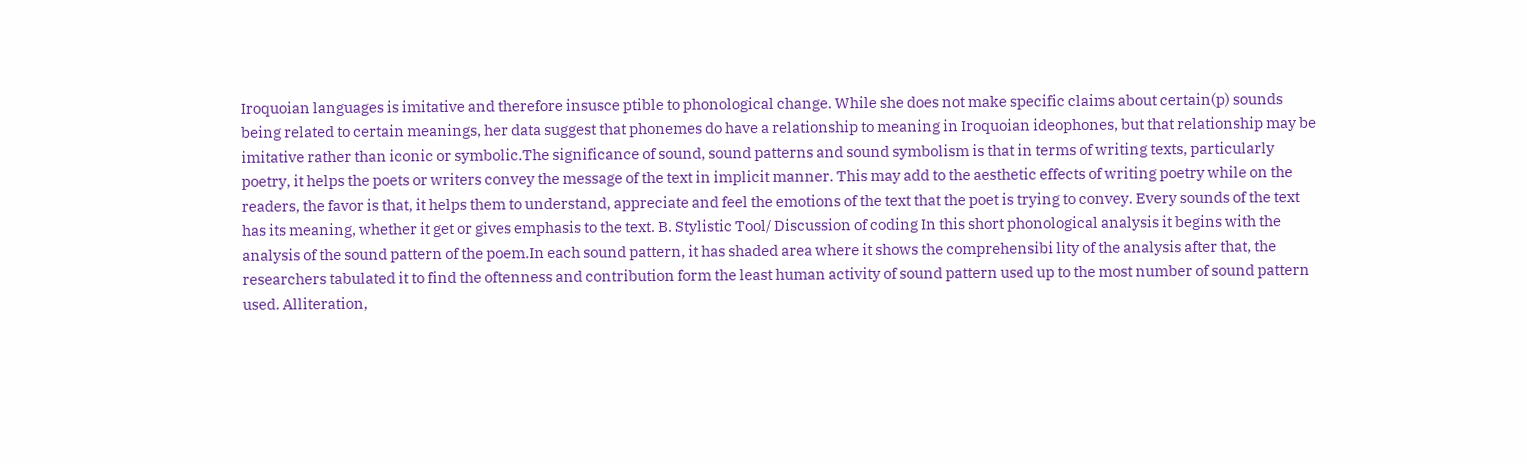Iroquoian languages is imitative and therefore insusce ptible to phonological change. While she does not make specific claims about certain(p) sounds being related to certain meanings, her data suggest that phonemes do have a relationship to meaning in Iroquoian ideophones, but that relationship may be imitative rather than iconic or symbolic.The significance of sound, sound patterns and sound symbolism is that in terms of writing texts, particularly poetry, it helps the poets or writers convey the message of the text in implicit manner. This may add to the aesthetic effects of writing poetry while on the readers, the favor is that, it helps them to understand, appreciate and feel the emotions of the text that the poet is trying to convey. Every sounds of the text has its meaning, whether it get or gives emphasis to the text. B. Stylistic Tool/ Discussion of coding In this short phonological analysis it begins with the analysis of the sound pattern of the poem.In each sound pattern, it has shaded area where it shows the comprehensibi lity of the analysis after that, the researchers tabulated it to find the oftenness and contribution form the least human activity of sound pattern used up to the most number of sound pattern used. Alliteration,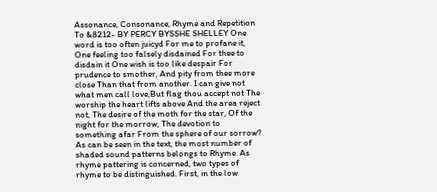Assonance, Consonance, Rhyme and Repetition To &8212- BY PERCY BYSSHE SHELLEY One word is too often juicyd For me to profane it, One feeling too falsely disdained For thee to disdain it One wish is too like despair For prudence to smother, And pity from thee more close Than that from another. I can give not what men call love,But flag thou accept not The worship the heart lifts above And the area reject not, The desire of the moth for the star, Of the night for the morrow, The devotion to something afar From the sphere of our sorrow? As can be seen in the text, the most number of shaded sound patterns belongs to Rhyme. As rhyme pattering is concerned, two types of rhyme to be distinguished. First, in the low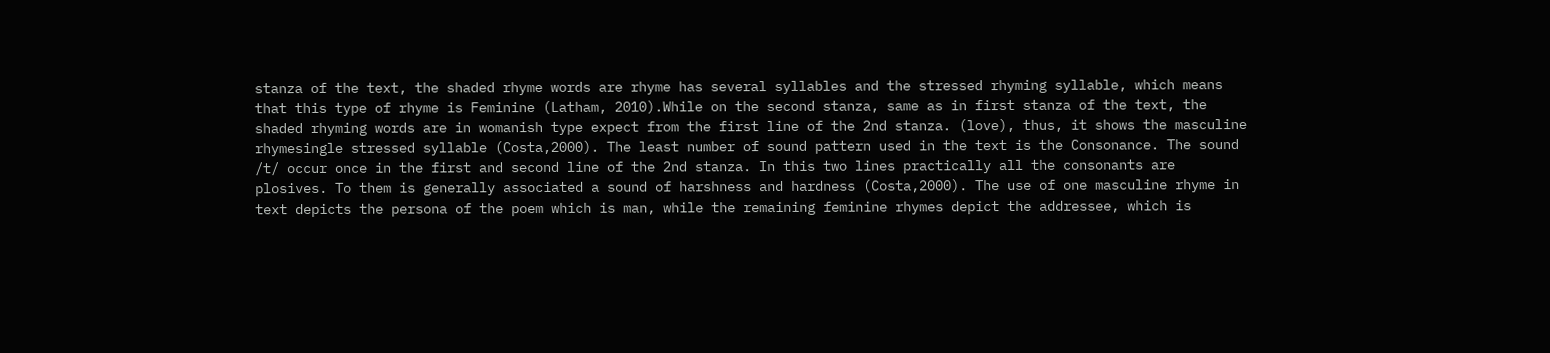stanza of the text, the shaded rhyme words are rhyme has several syllables and the stressed rhyming syllable, which means that this type of rhyme is Feminine (Latham, 2010).While on the second stanza, same as in first stanza of the text, the shaded rhyming words are in womanish type expect from the first line of the 2nd stanza. (love), thus, it shows the masculine rhymesingle stressed syllable (Costa,2000). The least number of sound pattern used in the text is the Consonance. The sound /t/ occur once in the first and second line of the 2nd stanza. In this two lines practically all the consonants are plosives. To them is generally associated a sound of harshness and hardness (Costa,2000). The use of one masculine rhyme in text depicts the persona of the poem which is man, while the remaining feminine rhymes depict the addressee, which is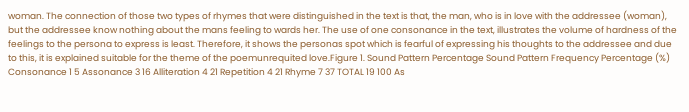woman. The connection of those two types of rhymes that were distinguished in the text is that, the man, who is in love with the addressee (woman), but the addressee know nothing about the mans feeling to wards her. The use of one consonance in the text, illustrates the volume of hardness of the feelings to the persona to express is least. Therefore, it shows the personas spot which is fearful of expressing his thoughts to the addressee and due to this, it is explained suitable for the theme of the poemunrequited love.Figure 1. Sound Pattern Percentage Sound Pattern Frequency Percentage (%) Consonance 1 5 Assonance 3 16 Alliteration 4 21 Repetition 4 21 Rhyme 7 37 TOTAL 19 100 As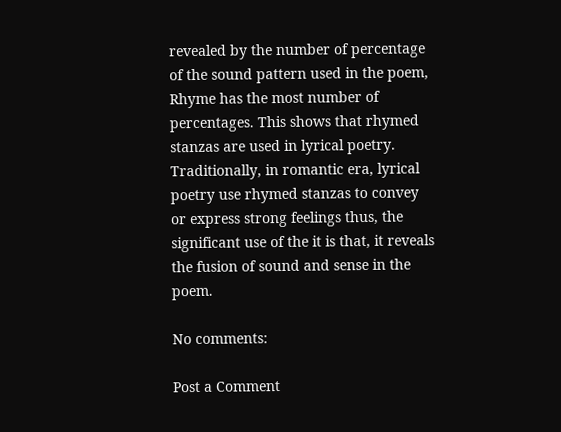revealed by the number of percentage of the sound pattern used in the poem, Rhyme has the most number of percentages. This shows that rhymed stanzas are used in lyrical poetry. Traditionally, in romantic era, lyrical poetry use rhymed stanzas to convey or express strong feelings thus, the significant use of the it is that, it reveals the fusion of sound and sense in the poem.

No comments:

Post a Comment